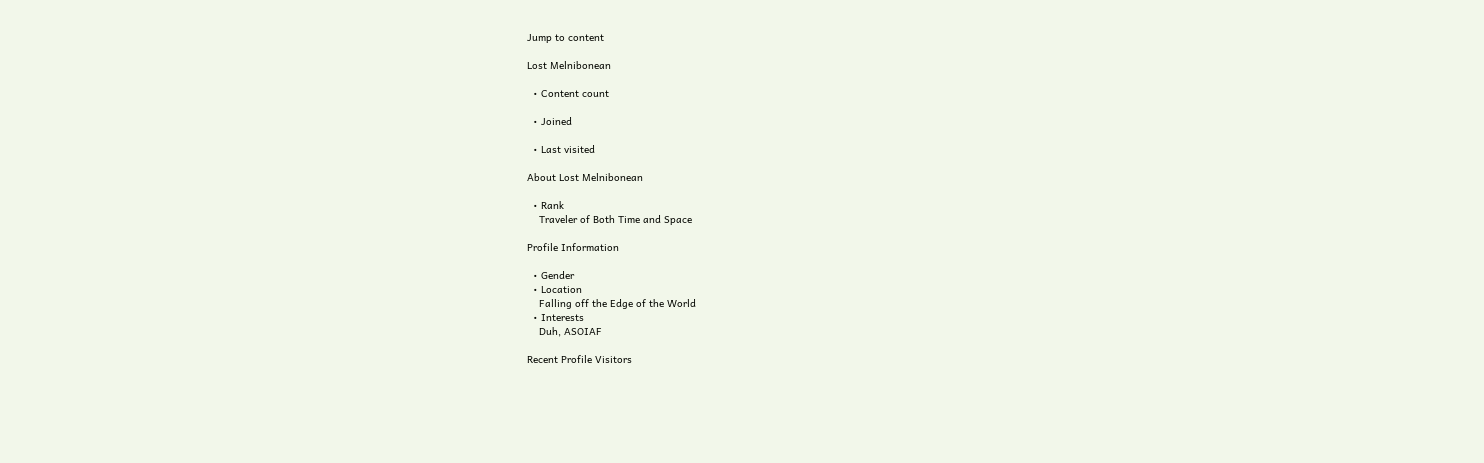Jump to content

Lost Melnibonean

  • Content count

  • Joined

  • Last visited

About Lost Melnibonean

  • Rank
    Traveler of Both Time and Space

Profile Information

  • Gender
  • Location
    Falling off the Edge of the World
  • Interests
    Duh, ASOIAF

Recent Profile Visitors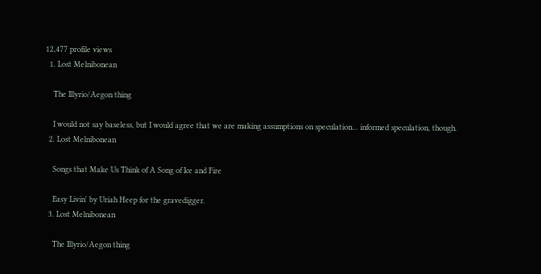12,477 profile views
  1. Lost Melnibonean

    The Illyrio/Aegon thing

    I would not say baseless, but I would agree that we are making assumptions on speculation... informed speculation, though.
  2. Lost Melnibonean

    Songs that Make Us Think of A Song of Ice and Fire

    Easy Livin' by Uriah Heep for the gravedigger.
  3. Lost Melnibonean

    The Illyrio/Aegon thing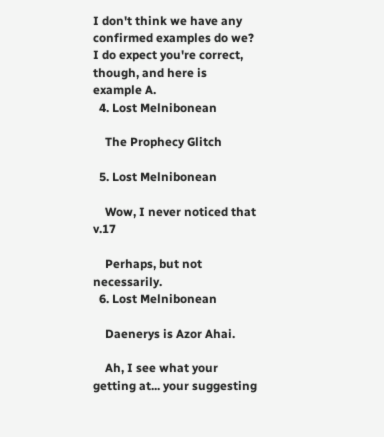I don't think we have any confirmed examples do we? I do expect you're correct, though, and here is example A.
  4. Lost Melnibonean

    The Prophecy Glitch

  5. Lost Melnibonean

    Wow, I never noticed that v.17

    Perhaps, but not necessarily.
  6. Lost Melnibonean

    Daenerys is Azor Ahai.

    Ah, I see what your getting at... your suggesting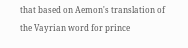that based on Aemon's translation of the Vayrian word for prince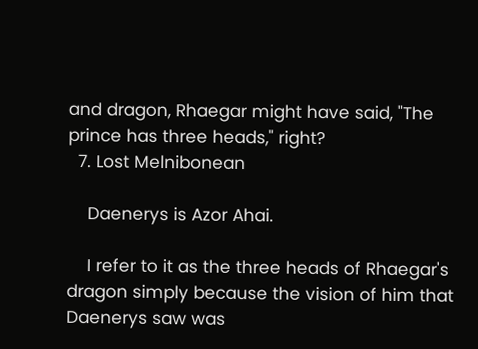and dragon, Rhaegar might have said, "The prince has three heads," right?
  7. Lost Melnibonean

    Daenerys is Azor Ahai.

    I refer to it as the three heads of Rhaegar's dragon simply because the vision of him that Daenerys saw was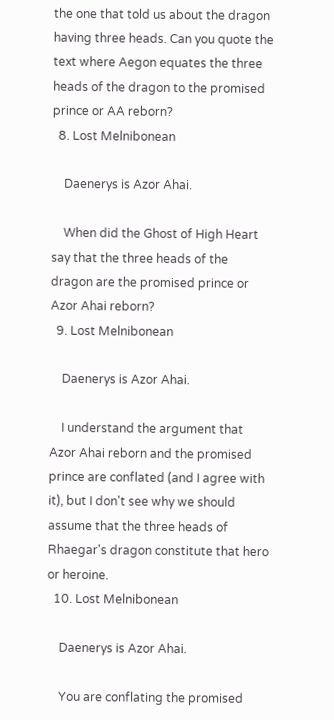the one that told us about the dragon having three heads. Can you quote the text where Aegon equates the three heads of the dragon to the promised prince or AA reborn?
  8. Lost Melnibonean

    Daenerys is Azor Ahai.

    When did the Ghost of High Heart say that the three heads of the dragon are the promised prince or Azor Ahai reborn?
  9. Lost Melnibonean

    Daenerys is Azor Ahai.

    I understand the argument that Azor Ahai reborn and the promised prince are conflated (and I agree with it), but I don't see why we should assume that the three heads of Rhaegar's dragon constitute that hero or heroine.
  10. Lost Melnibonean

    Daenerys is Azor Ahai.

    You are conflating the promised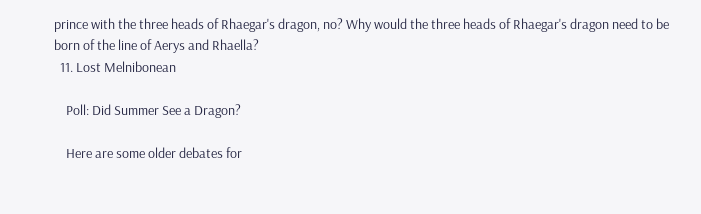prince with the three heads of Rhaegar's dragon, no? Why would the three heads of Rhaegar's dragon need to be born of the line of Aerys and Rhaella?
  11. Lost Melnibonean

    Poll: Did Summer See a Dragon?

    Here are some older debates for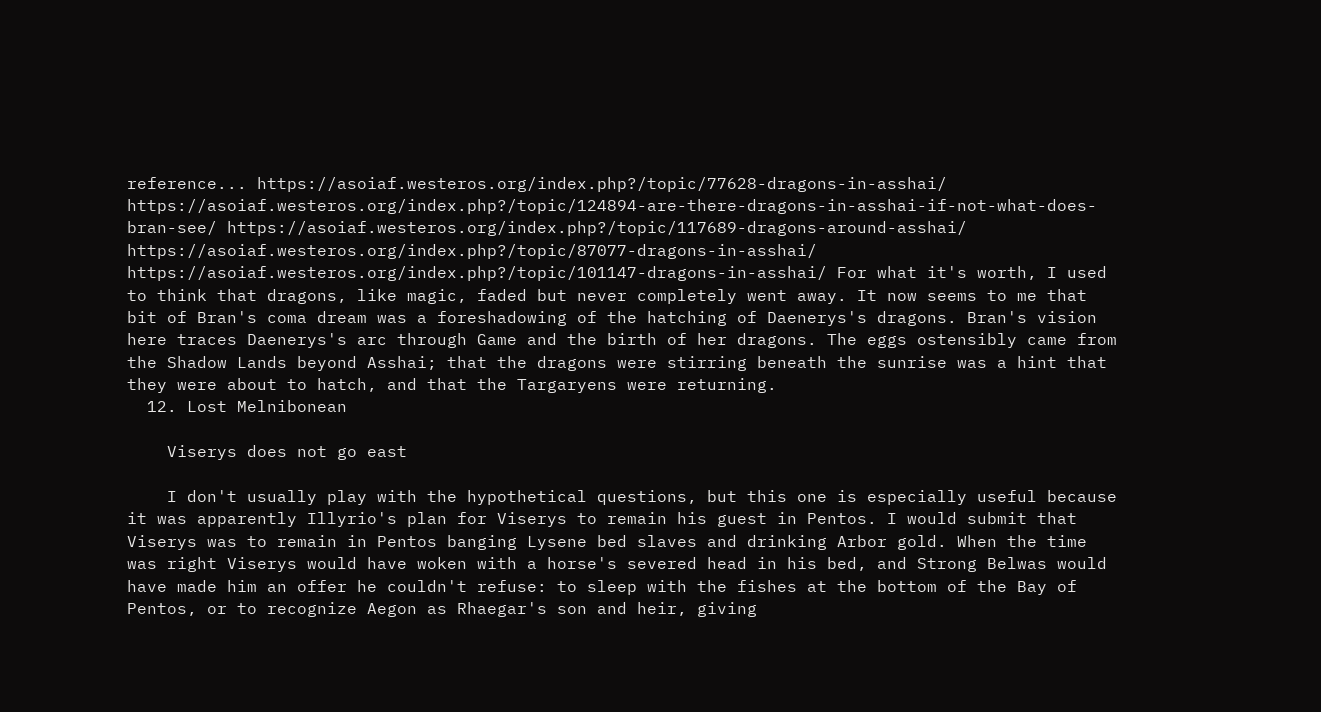reference... https://asoiaf.westeros.org/index.php?/topic/77628-dragons-in-asshai/ https://asoiaf.westeros.org/index.php?/topic/124894-are-there-dragons-in-asshai-if-not-what-does-bran-see/ https://asoiaf.westeros.org/index.php?/topic/117689-dragons-around-asshai/ https://asoiaf.westeros.org/index.php?/topic/87077-dragons-in-asshai/ https://asoiaf.westeros.org/index.php?/topic/101147-dragons-in-asshai/ For what it's worth, I used to think that dragons, like magic, faded but never completely went away. It now seems to me that bit of Bran's coma dream was a foreshadowing of the hatching of Daenerys's dragons. Bran's vision here traces Daenerys's arc through Game and the birth of her dragons. The eggs ostensibly came from the Shadow Lands beyond Asshai; that the dragons were stirring beneath the sunrise was a hint that they were about to hatch, and that the Targaryens were returning.
  12. Lost Melnibonean

    Viserys does not go east

    I don't usually play with the hypothetical questions, but this one is especially useful because it was apparently Illyrio's plan for Viserys to remain his guest in Pentos. I would submit that Viserys was to remain in Pentos banging Lysene bed slaves and drinking Arbor gold. When the time was right Viserys would have woken with a horse's severed head in his bed, and Strong Belwas would have made him an offer he couldn't refuse: to sleep with the fishes at the bottom of the Bay of Pentos, or to recognize Aegon as Rhaegar's son and heir, giving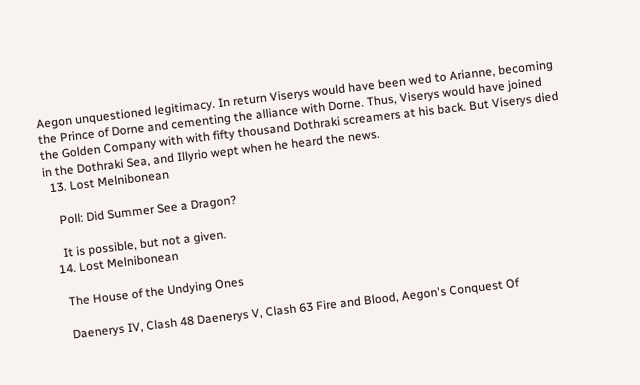Aegon unquestioned legitimacy. In return Viserys would have been wed to Arianne, becoming the Prince of Dorne and cementing the alliance with Dorne. Thus, Viserys would have joined the Golden Company with with fifty thousand Dothraki screamers at his back. But Viserys died in the Dothraki Sea, and Illyrio wept when he heard the news.
  13. Lost Melnibonean

    Poll: Did Summer See a Dragon?

    It is possible, but not a given.
  14. Lost Melnibonean

    The House of the Undying Ones

    Daenerys IV, Clash 48 Daenerys V, Clash 63 Fire and Blood, Aegon's Conquest Of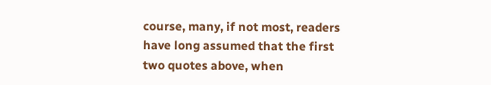course, many, if not most, readers have long assumed that the first two quotes above, when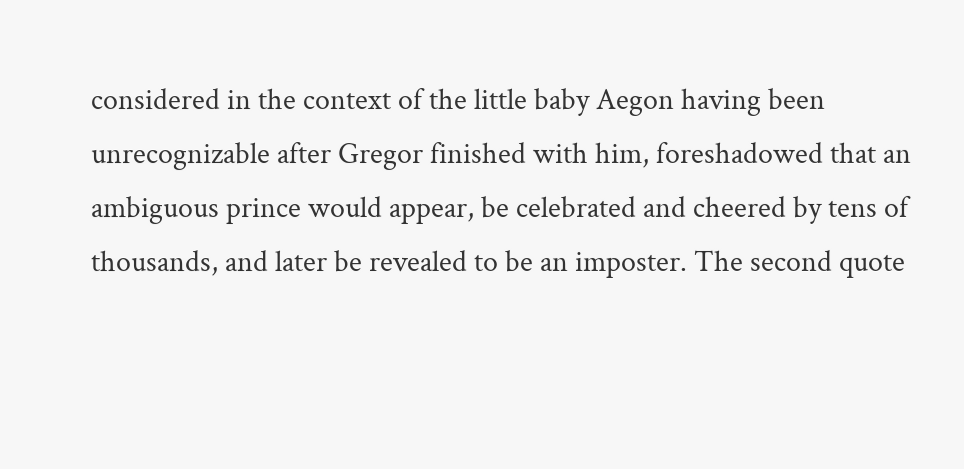considered in the context of the little baby Aegon having been unrecognizable after Gregor finished with him, foreshadowed that an ambiguous prince would appear, be celebrated and cheered by tens of thousands, and later be revealed to be an imposter. The second quote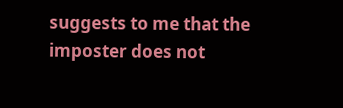suggests to me that the imposter does not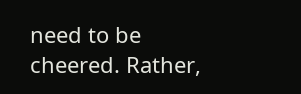need to be cheered. Rather,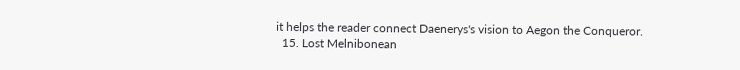it helps the reader connect Daenerys's vision to Aegon the Conqueror.
  15. Lost Melnibonean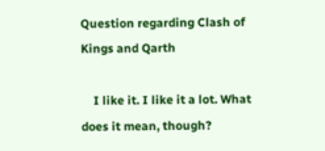Question regarding Clash of Kings and Qarth

    I like it. I like it a lot. What does it mean, though?